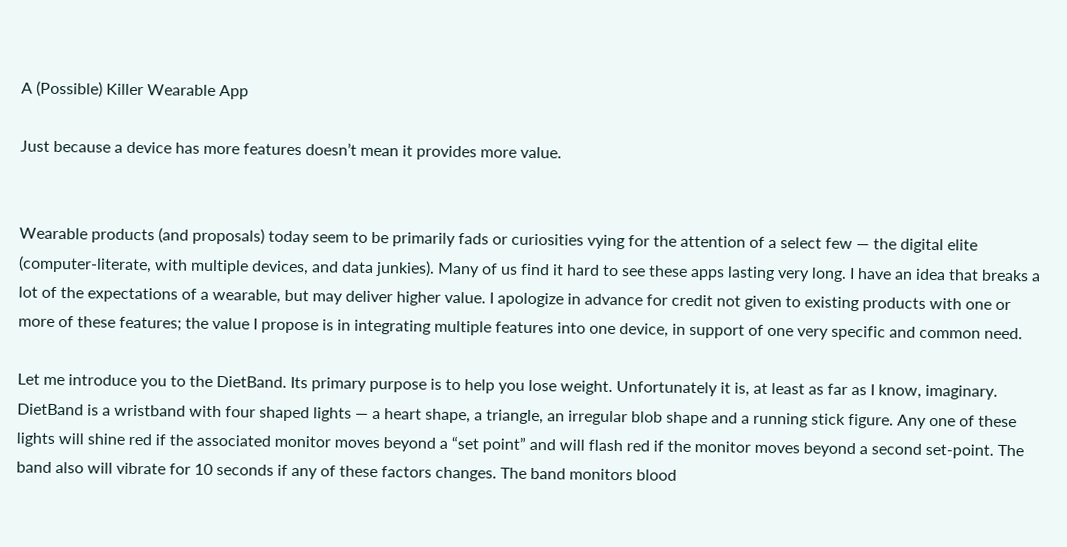A (Possible) Killer Wearable App

Just because a device has more features doesn’t mean it provides more value.


Wearable products (and proposals) today seem to be primarily fads or curiosities vying for the attention of a select few — the digital elite (computer-literate, with multiple devices, and data junkies). Many of us find it hard to see these apps lasting very long. I have an idea that breaks a lot of the expectations of a wearable, but may deliver higher value. I apologize in advance for credit not given to existing products with one or more of these features; the value I propose is in integrating multiple features into one device, in support of one very specific and common need.

Let me introduce you to the DietBand. Its primary purpose is to help you lose weight. Unfortunately it is, at least as far as I know, imaginary. DietBand is a wristband with four shaped lights — a heart shape, a triangle, an irregular blob shape and a running stick figure. Any one of these lights will shine red if the associated monitor moves beyond a “set point” and will flash red if the monitor moves beyond a second set-point. The band also will vibrate for 10 seconds if any of these factors changes. The band monitors blood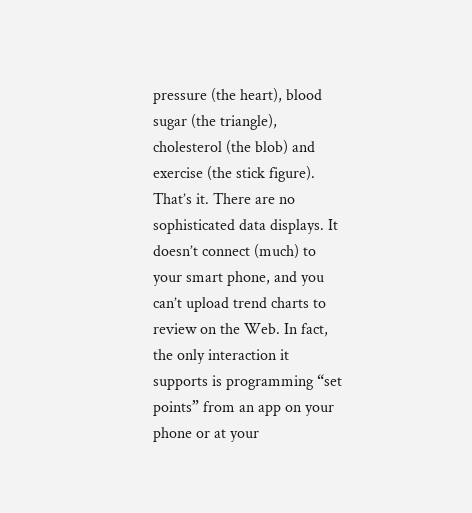pressure (the heart), blood sugar (the triangle), cholesterol (the blob) and exercise (the stick figure). That’s it. There are no sophisticated data displays. It doesn’t connect (much) to your smart phone, and you can’t upload trend charts to review on the Web. In fact, the only interaction it supports is programming “set points” from an app on your phone or at your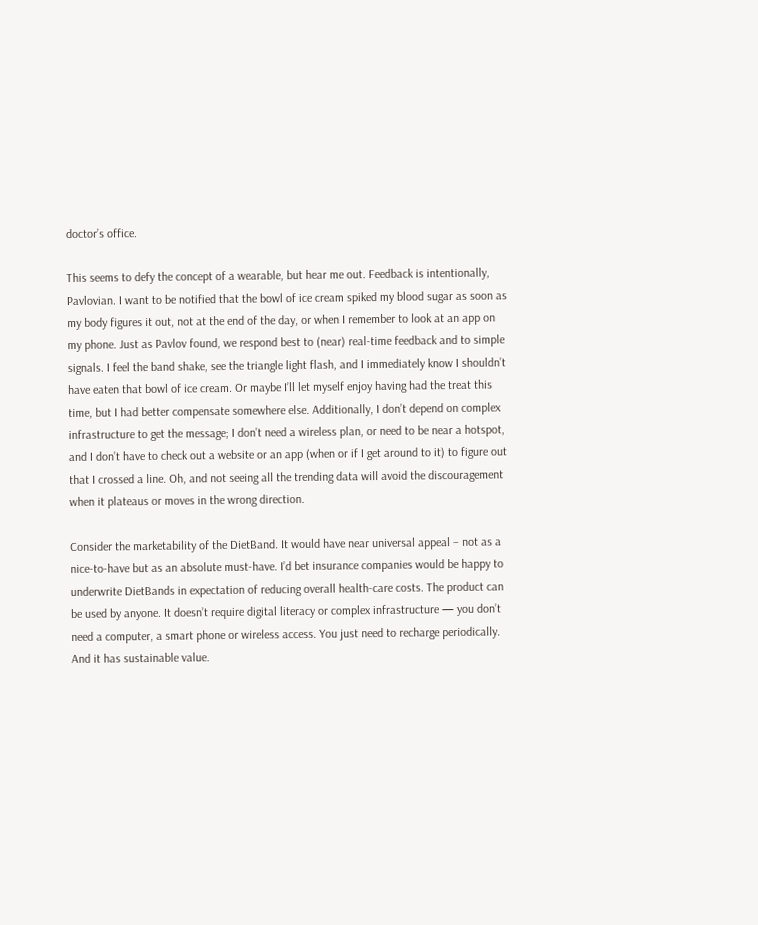doctor’s office.

This seems to defy the concept of a wearable, but hear me out. Feedback is intentionally, Pavlovian. I want to be notified that the bowl of ice cream spiked my blood sugar as soon as my body figures it out, not at the end of the day, or when I remember to look at an app on my phone. Just as Pavlov found, we respond best to (near) real-time feedback and to simple signals. I feel the band shake, see the triangle light flash, and I immediately know I shouldn’t have eaten that bowl of ice cream. Or maybe I’ll let myself enjoy having had the treat this time, but I had better compensate somewhere else. Additionally, I don’t depend on complex infrastructure to get the message; I don’t need a wireless plan, or need to be near a hotspot, and I don’t have to check out a website or an app (when or if I get around to it) to figure out that I crossed a line. Oh, and not seeing all the trending data will avoid the discouragement when it plateaus or moves in the wrong direction.

Consider the marketability of the DietBand. It would have near universal appeal – not as a nice-to-have but as an absolute must-have. I’d bet insurance companies would be happy to underwrite DietBands in expectation of reducing overall health-care costs. The product can be used by anyone. It doesn’t require digital literacy or complex infrastructure — you don’t need a computer, a smart phone or wireless access. You just need to recharge periodically. And it has sustainable value.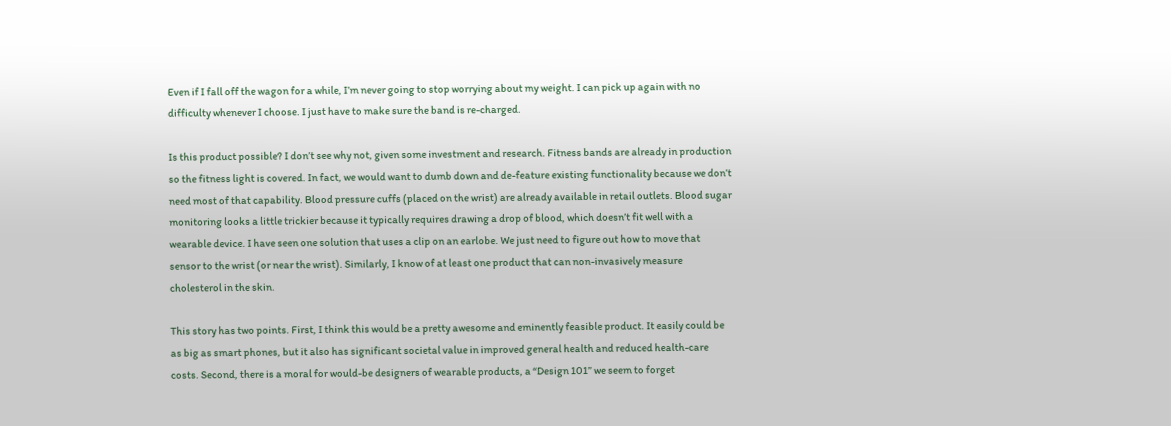Even if I fall off the wagon for a while, I’m never going to stop worrying about my weight. I can pick up again with no difficulty whenever I choose. I just have to make sure the band is re-charged.

Is this product possible? I don’t see why not, given some investment and research. Fitness bands are already in production so the fitness light is covered. In fact, we would want to dumb down and de-feature existing functionality because we don’t need most of that capability. Blood pressure cuffs (placed on the wrist) are already available in retail outlets. Blood sugar monitoring looks a little trickier because it typically requires drawing a drop of blood, which doesn’t fit well with a wearable device. I have seen one solution that uses a clip on an earlobe. We just need to figure out how to move that sensor to the wrist (or near the wrist). Similarly, I know of at least one product that can non-invasively measure cholesterol in the skin.

This story has two points. First, I think this would be a pretty awesome and eminently feasible product. It easily could be as big as smart phones, but it also has significant societal value in improved general health and reduced health-care costs. Second, there is a moral for would-be designers of wearable products, a “Design 101” we seem to forget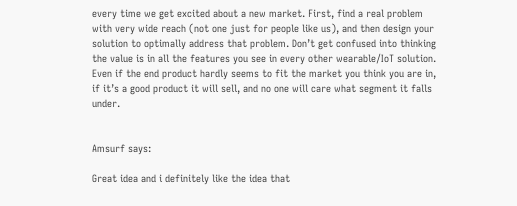every time we get excited about a new market. First, find a real problem with very wide reach (not one just for people like us), and then design your solution to optimally address that problem. Don’t get confused into thinking the value is in all the features you see in every other wearable/IoT solution. Even if the end product hardly seems to fit the market you think you are in, if it’s a good product it will sell, and no one will care what segment it falls under.


Amsurf says:

Great idea and i definitely like the idea that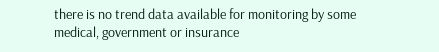there is no trend data available for monitoring by some medical, government or insurance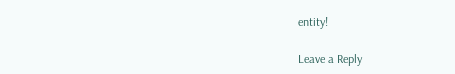entity!

Leave a Reply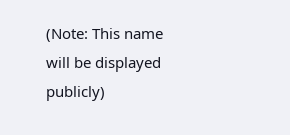(Note: This name will be displayed publicly)